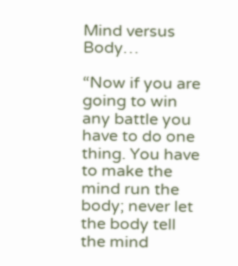Mind versus Body…

“Now if you are  going to win any battle you have to do one thing. You have to make the mind run the body; never let the body tell the mind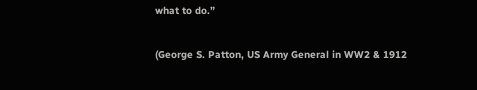what to do.”

(George S. Patton, US Army General in WW2 & 1912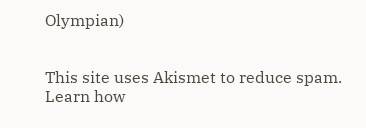Olympian)


This site uses Akismet to reduce spam. Learn how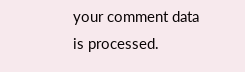your comment data is processed.